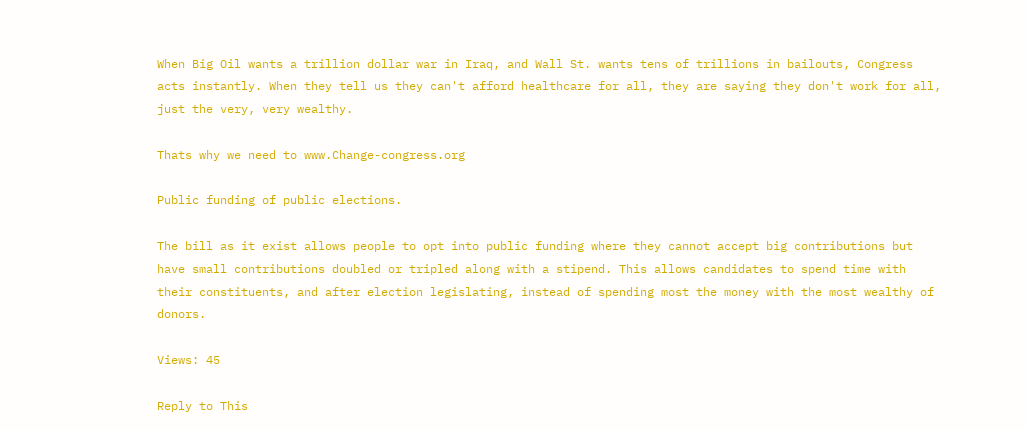When Big Oil wants a trillion dollar war in Iraq, and Wall St. wants tens of trillions in bailouts, Congress acts instantly. When they tell us they can't afford healthcare for all, they are saying they don't work for all, just the very, very wealthy.

Thats why we need to www.Change-congress.org

Public funding of public elections.

The bill as it exist allows people to opt into public funding where they cannot accept big contributions but have small contributions doubled or tripled along with a stipend. This allows candidates to spend time with their constituents, and after election legislating, instead of spending most the money with the most wealthy of donors.

Views: 45

Reply to This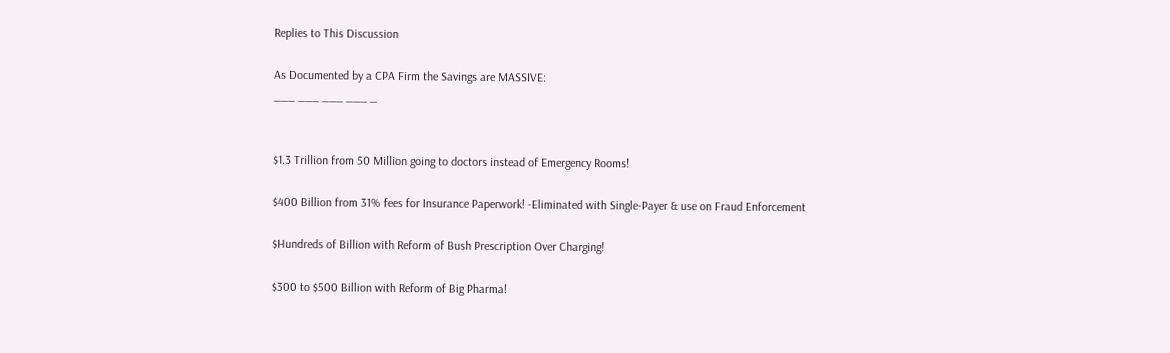Replies to This Discussion

As Documented by a CPA Firm the Savings are MASSIVE:
___ ___ ___ ___ _


$1.3 Trillion from 50 Million going to doctors instead of Emergency Rooms!

$400 Billion from 31% fees for Insurance Paperwork! -Eliminated with Single-Payer & use on Fraud Enforcement

$Hundreds of Billion with Reform of Bush Prescription Over Charging!

$300 to $500 Billion with Reform of Big Pharma!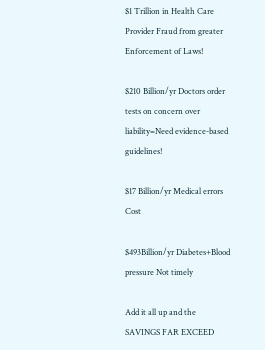$1 Trillion in Health Care Provider Fraud from greater Enforcement of Laws!

$210 Billion/yr Doctors order tests on concern over liability=Need evidence-based guidelines!

$17 Billion/yr Medical errors Cost

$493Billion/yr Diabetes+Blood pressure Not timely

Add it all up and the SAVINGS FAR EXCEED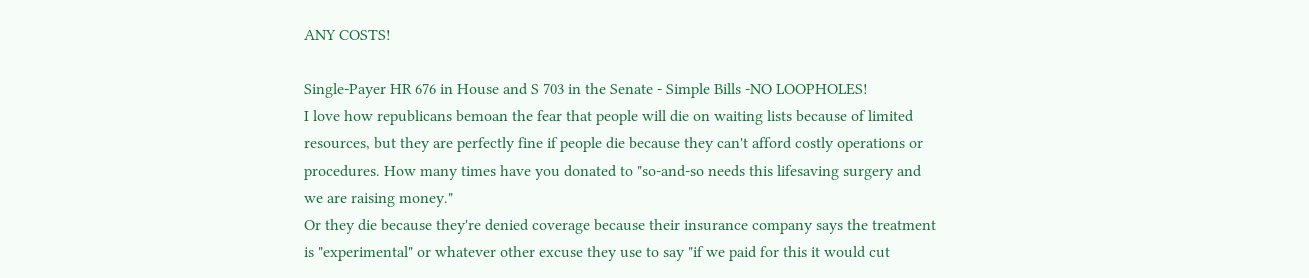ANY COSTS!

Single-Payer HR 676 in House and S 703 in the Senate - Simple Bills -NO LOOPHOLES!
I love how republicans bemoan the fear that people will die on waiting lists because of limited resources, but they are perfectly fine if people die because they can't afford costly operations or procedures. How many times have you donated to "so-and-so needs this lifesaving surgery and we are raising money."
Or they die because they're denied coverage because their insurance company says the treatment is "experimental" or whatever other excuse they use to say "if we paid for this it would cut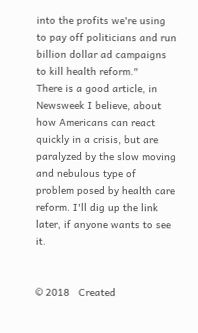into the profits we're using to pay off politicians and run billion dollar ad campaigns to kill health reform."
There is a good article, in Newsweek I believe, about how Americans can react quickly in a crisis, but are paralyzed by the slow moving and nebulous type of problem posed by health care reform. I'll dig up the link later, if anyone wants to see it.


© 2018   Created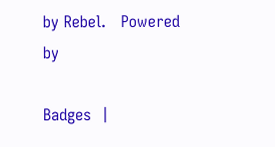by Rebel.   Powered by

Badges  |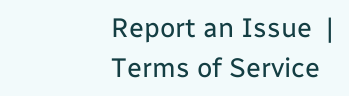Report an Issue  |  Terms of Service